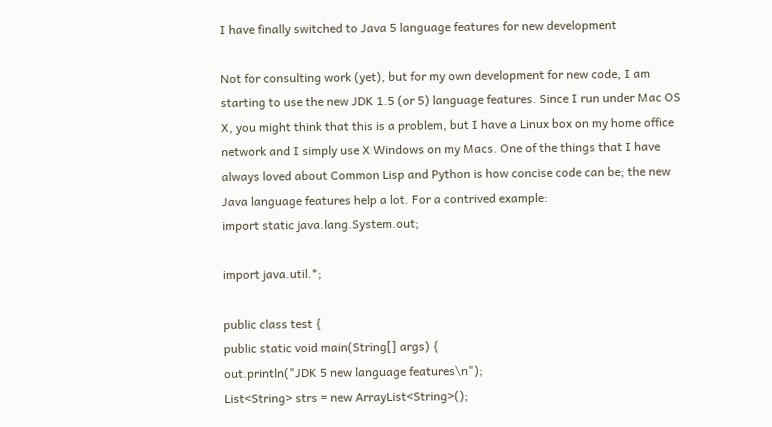I have finally switched to Java 5 language features for new development

Not for consulting work (yet), but for my own development for new code, I am starting to use the new JDK 1.5 (or 5) language features. Since I run under Mac OS X, you might think that this is a problem, but I have a Linux box on my home office network and I simply use X Windows on my Macs. One of the things that I have always loved about Common Lisp and Python is how concise code can be; the new Java language features help a lot. For a contrived example:
import static java.lang.System.out;

import java.util.*;

public class test {
public static void main(String[] args) {
out.println("JDK 5 new language features\n");
List<String> strs = new ArrayList<String>();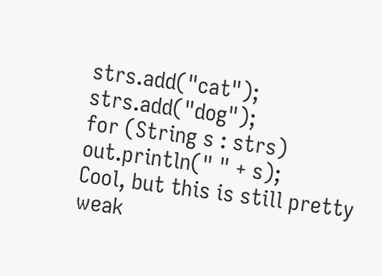strs.add("cat"); strs.add("dog");
for (String s : strs) out.println(" " + s);
Cool, but this is still pretty weak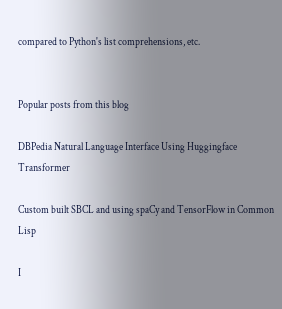compared to Python's list comprehensions, etc.


Popular posts from this blog

DBPedia Natural Language Interface Using Huggingface Transformer

Custom built SBCL and using spaCy and TensorFlow in Common Lisp

I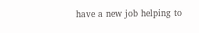have a new job helping to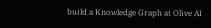build a Knowledge Graph at Olive AI